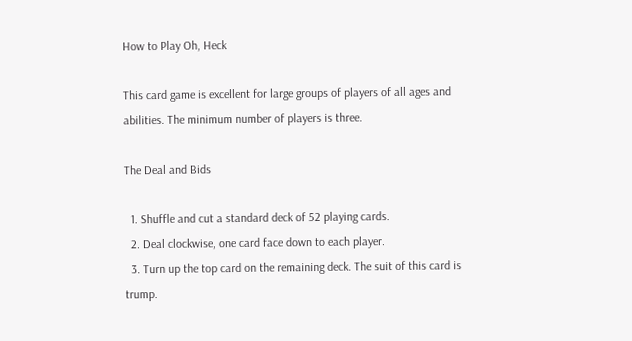How to Play Oh, Heck

This card game is excellent for large groups of players of all ages and abilities. The minimum number of players is three.

The Deal and Bids

  1. Shuffle and cut a standard deck of 52 playing cards.
  2. Deal clockwise, one card face down to each player.
  3. Turn up the top card on the remaining deck. The suit of this card is trump.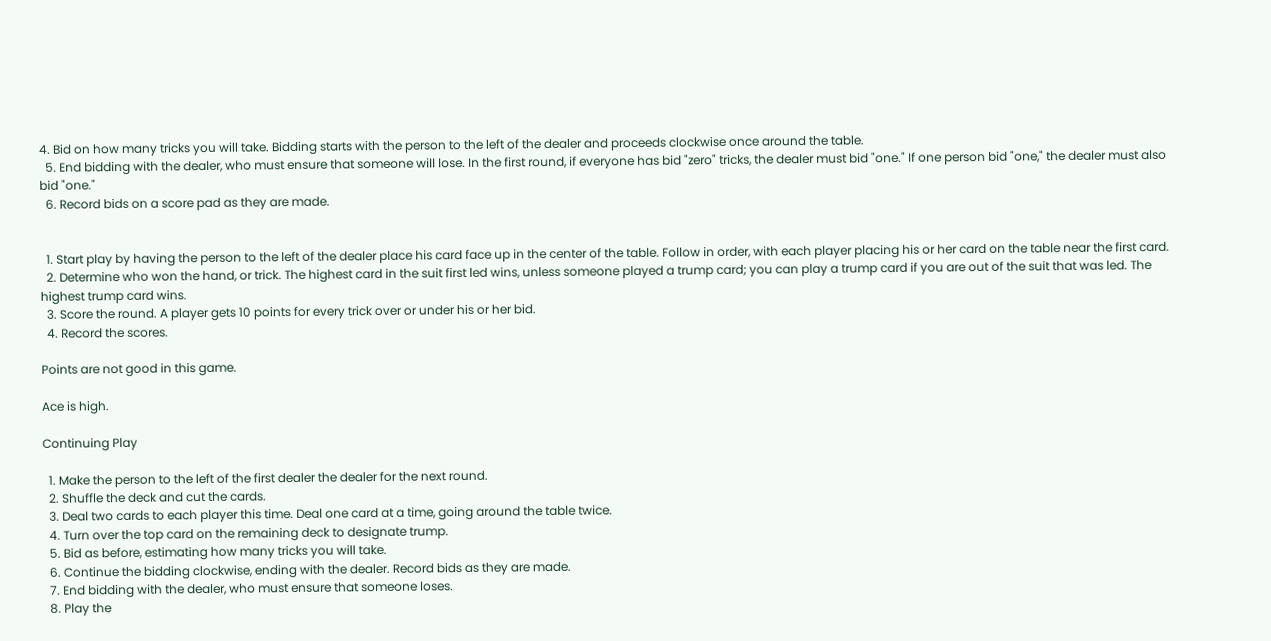4. Bid on how many tricks you will take. Bidding starts with the person to the left of the dealer and proceeds clockwise once around the table.
  5. End bidding with the dealer, who must ensure that someone will lose. In the first round, if everyone has bid "zero" tricks, the dealer must bid "one." If one person bid "one," the dealer must also bid "one."
  6. Record bids on a score pad as they are made.


  1. Start play by having the person to the left of the dealer place his card face up in the center of the table. Follow in order, with each player placing his or her card on the table near the first card.
  2. Determine who won the hand, or trick. The highest card in the suit first led wins, unless someone played a trump card; you can play a trump card if you are out of the suit that was led. The highest trump card wins.
  3. Score the round. A player gets 10 points for every trick over or under his or her bid.
  4. Record the scores.

Points are not good in this game.

Ace is high.

Continuing Play

  1. Make the person to the left of the first dealer the dealer for the next round.
  2. Shuffle the deck and cut the cards.
  3. Deal two cards to each player this time. Deal one card at a time, going around the table twice.
  4. Turn over the top card on the remaining deck to designate trump.
  5. Bid as before, estimating how many tricks you will take.
  6. Continue the bidding clockwise, ending with the dealer. Record bids as they are made.
  7. End bidding with the dealer, who must ensure that someone loses.
  8. Play the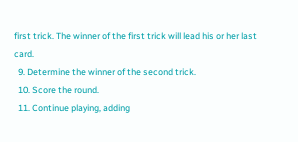first trick. The winner of the first trick will lead his or her last card.
  9. Determine the winner of the second trick.
  10. Score the round.
  11. Continue playing, adding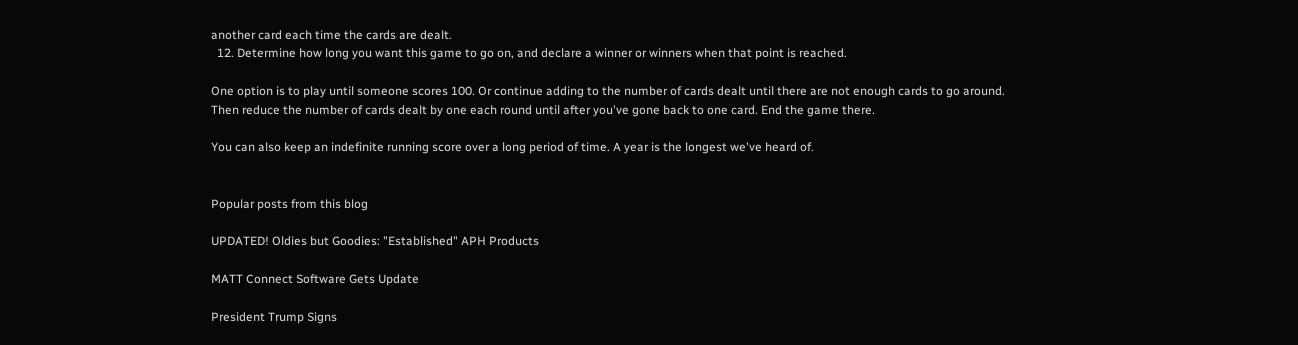another card each time the cards are dealt.
  12. Determine how long you want this game to go on, and declare a winner or winners when that point is reached.

One option is to play until someone scores 100. Or continue adding to the number of cards dealt until there are not enough cards to go around. Then reduce the number of cards dealt by one each round until after you've gone back to one card. End the game there.

You can also keep an indefinite running score over a long period of time. A year is the longest we've heard of.


Popular posts from this blog

UPDATED! Oldies but Goodies: "Established" APH Products

MATT Connect Software Gets Update

President Trump Signs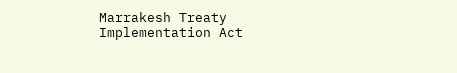Marrakesh Treaty Implementation Act